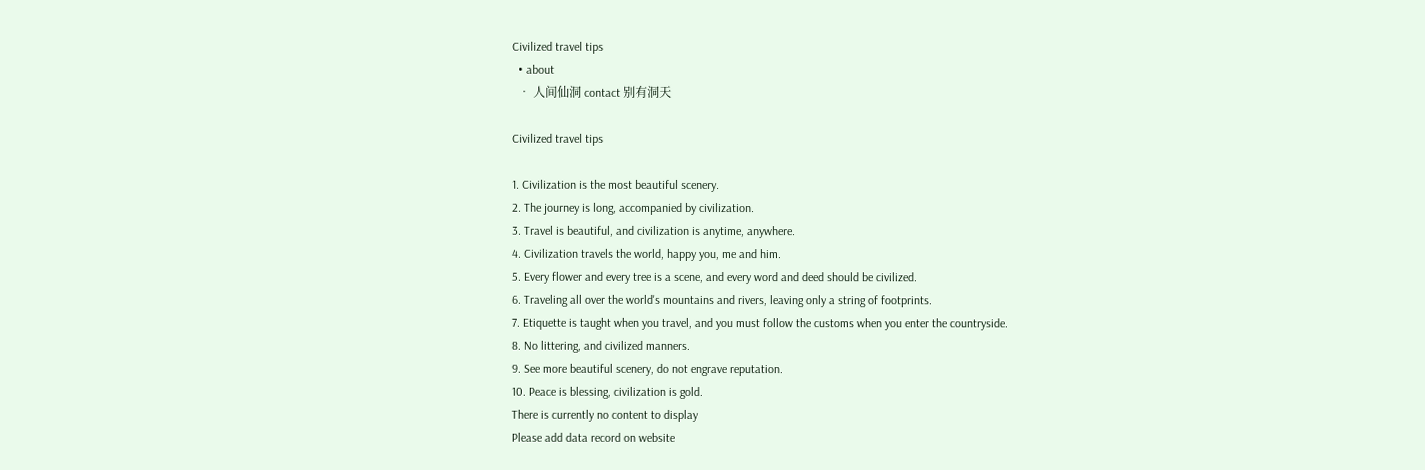Civilized travel tips
  • about
  • 人间仙洞 contact 别有洞天

Civilized travel tips

1. Civilization is the most beautiful scenery.
2. The journey is long, accompanied by civilization.
3. Travel is beautiful, and civilization is anytime, anywhere.
4. Civilization travels the world, happy you, me and him.
5. Every flower and every tree is a scene, and every word and deed should be civilized.
6. Traveling all over the world's mountains and rivers, leaving only a string of footprints.
7. Etiquette is taught when you travel, and you must follow the customs when you enter the countryside.
8. No littering, and civilized manners.
9. See more beautiful scenery, do not engrave reputation.
10. Peace is blessing, civilization is gold.
There is currently no content to display
Please add data record on website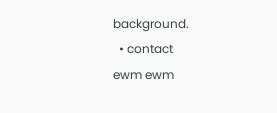background.
  • contact
ewm ewm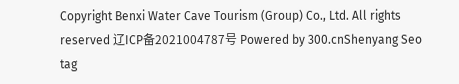Copyright Benxi Water Cave Tourism (Group) Co., Ltd. All rights reserved 辽ICP备2021004787号 Powered by 300.cnShenyang Seo tag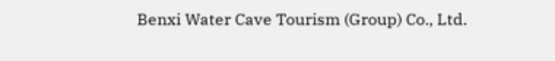Benxi Water Cave Tourism (Group) Co., Ltd.